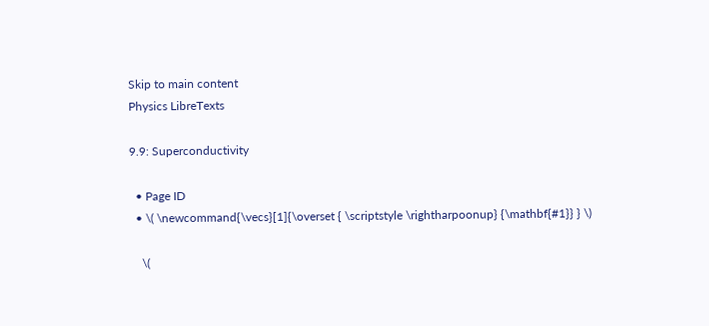Skip to main content
Physics LibreTexts

9.9: Superconductivity

  • Page ID
  • \( \newcommand{\vecs}[1]{\overset { \scriptstyle \rightharpoonup} {\mathbf{#1}} } \)

    \(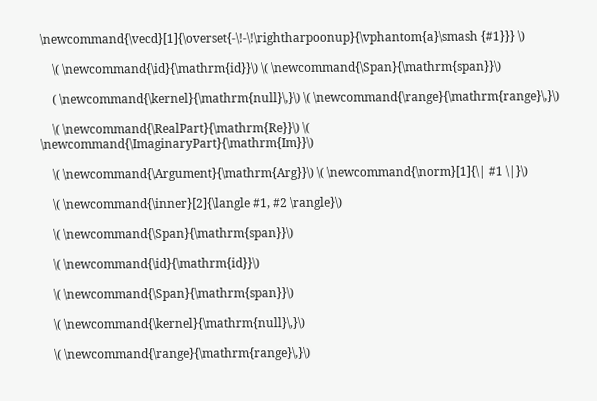\newcommand{\vecd}[1]{\overset{-\!-\!\rightharpoonup}{\vphantom{a}\smash {#1}}} \)

    \( \newcommand{\id}{\mathrm{id}}\) \( \newcommand{\Span}{\mathrm{span}}\)

    ( \newcommand{\kernel}{\mathrm{null}\,}\) \( \newcommand{\range}{\mathrm{range}\,}\)

    \( \newcommand{\RealPart}{\mathrm{Re}}\) \( \newcommand{\ImaginaryPart}{\mathrm{Im}}\)

    \( \newcommand{\Argument}{\mathrm{Arg}}\) \( \newcommand{\norm}[1]{\| #1 \|}\)

    \( \newcommand{\inner}[2]{\langle #1, #2 \rangle}\)

    \( \newcommand{\Span}{\mathrm{span}}\)

    \( \newcommand{\id}{\mathrm{id}}\)

    \( \newcommand{\Span}{\mathrm{span}}\)

    \( \newcommand{\kernel}{\mathrm{null}\,}\)

    \( \newcommand{\range}{\mathrm{range}\,}\)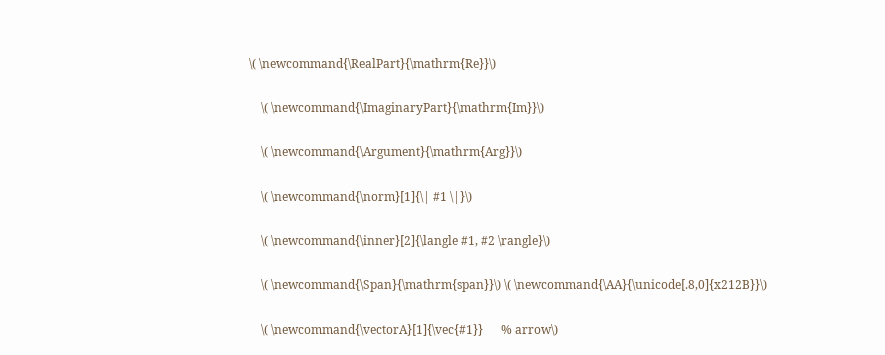\( \newcommand{\RealPart}{\mathrm{Re}}\)

    \( \newcommand{\ImaginaryPart}{\mathrm{Im}}\)

    \( \newcommand{\Argument}{\mathrm{Arg}}\)

    \( \newcommand{\norm}[1]{\| #1 \|}\)

    \( \newcommand{\inner}[2]{\langle #1, #2 \rangle}\)

    \( \newcommand{\Span}{\mathrm{span}}\) \( \newcommand{\AA}{\unicode[.8,0]{x212B}}\)

    \( \newcommand{\vectorA}[1]{\vec{#1}}      % arrow\)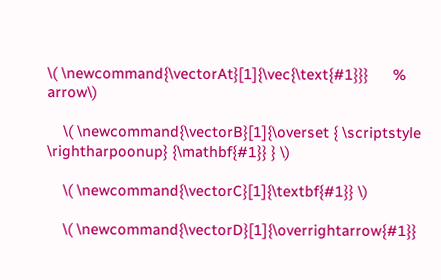\( \newcommand{\vectorAt}[1]{\vec{\text{#1}}}      % arrow\)

    \( \newcommand{\vectorB}[1]{\overset { \scriptstyle \rightharpoonup} {\mathbf{#1}} } \)

    \( \newcommand{\vectorC}[1]{\textbf{#1}} \)

    \( \newcommand{\vectorD}[1]{\overrightarrow{#1}}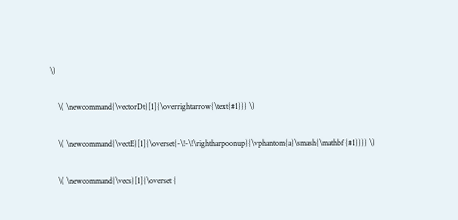\)

    \( \newcommand{\vectorDt}[1]{\overrightarrow{\text{#1}}} \)

    \( \newcommand{\vectE}[1]{\overset{-\!-\!\rightharpoonup}{\vphantom{a}\smash{\mathbf {#1}}}} \)

    \( \newcommand{\vecs}[1]{\overset {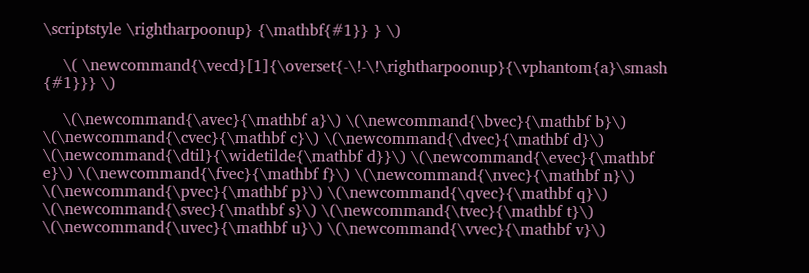\scriptstyle \rightharpoonup} {\mathbf{#1}} } \)

    \( \newcommand{\vecd}[1]{\overset{-\!-\!\rightharpoonup}{\vphantom{a}\smash {#1}}} \)

    \(\newcommand{\avec}{\mathbf a}\) \(\newcommand{\bvec}{\mathbf b}\) \(\newcommand{\cvec}{\mathbf c}\) \(\newcommand{\dvec}{\mathbf d}\) \(\newcommand{\dtil}{\widetilde{\mathbf d}}\) \(\newcommand{\evec}{\mathbf e}\) \(\newcommand{\fvec}{\mathbf f}\) \(\newcommand{\nvec}{\mathbf n}\) \(\newcommand{\pvec}{\mathbf p}\) \(\newcommand{\qvec}{\mathbf q}\) \(\newcommand{\svec}{\mathbf s}\) \(\newcommand{\tvec}{\mathbf t}\) \(\newcommand{\uvec}{\mathbf u}\) \(\newcommand{\vvec}{\mathbf v}\)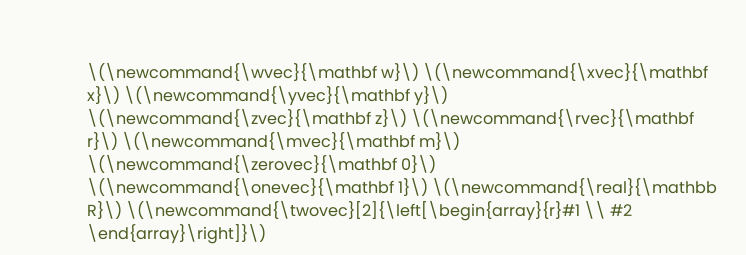\(\newcommand{\wvec}{\mathbf w}\) \(\newcommand{\xvec}{\mathbf x}\) \(\newcommand{\yvec}{\mathbf y}\) \(\newcommand{\zvec}{\mathbf z}\) \(\newcommand{\rvec}{\mathbf r}\) \(\newcommand{\mvec}{\mathbf m}\) \(\newcommand{\zerovec}{\mathbf 0}\) \(\newcommand{\onevec}{\mathbf 1}\) \(\newcommand{\real}{\mathbb R}\) \(\newcommand{\twovec}[2]{\left[\begin{array}{r}#1 \\ #2 \end{array}\right]}\)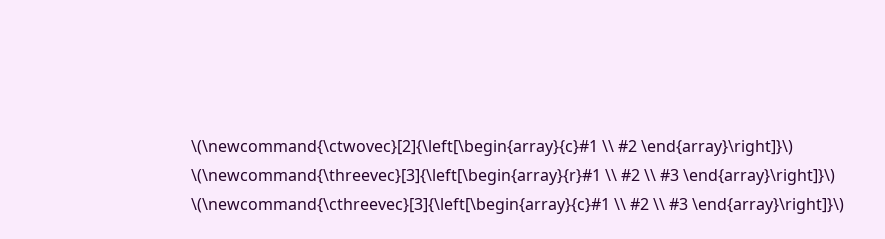\(\newcommand{\ctwovec}[2]{\left[\begin{array}{c}#1 \\ #2 \end{array}\right]}\) \(\newcommand{\threevec}[3]{\left[\begin{array}{r}#1 \\ #2 \\ #3 \end{array}\right]}\) \(\newcommand{\cthreevec}[3]{\left[\begin{array}{c}#1 \\ #2 \\ #3 \end{array}\right]}\)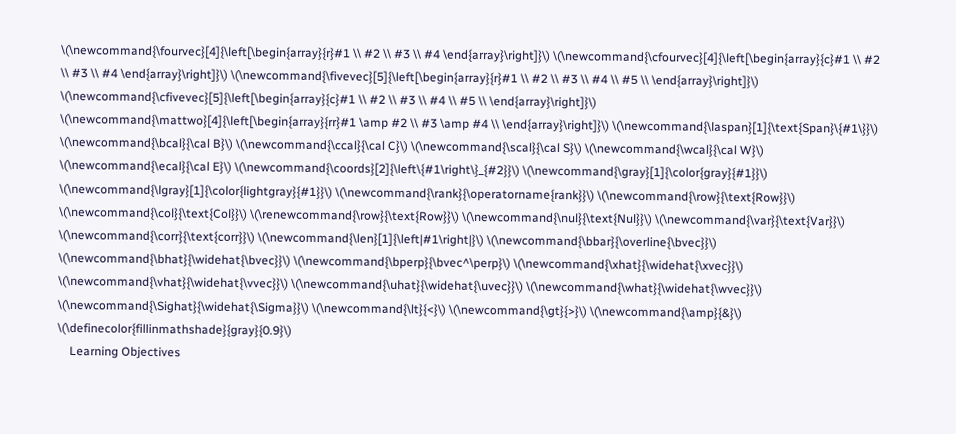\(\newcommand{\fourvec}[4]{\left[\begin{array}{r}#1 \\ #2 \\ #3 \\ #4 \end{array}\right]}\) \(\newcommand{\cfourvec}[4]{\left[\begin{array}{c}#1 \\ #2 \\ #3 \\ #4 \end{array}\right]}\) \(\newcommand{\fivevec}[5]{\left[\begin{array}{r}#1 \\ #2 \\ #3 \\ #4 \\ #5 \\ \end{array}\right]}\) \(\newcommand{\cfivevec}[5]{\left[\begin{array}{c}#1 \\ #2 \\ #3 \\ #4 \\ #5 \\ \end{array}\right]}\) \(\newcommand{\mattwo}[4]{\left[\begin{array}{rr}#1 \amp #2 \\ #3 \amp #4 \\ \end{array}\right]}\) \(\newcommand{\laspan}[1]{\text{Span}\{#1\}}\) \(\newcommand{\bcal}{\cal B}\) \(\newcommand{\ccal}{\cal C}\) \(\newcommand{\scal}{\cal S}\) \(\newcommand{\wcal}{\cal W}\) \(\newcommand{\ecal}{\cal E}\) \(\newcommand{\coords}[2]{\left\{#1\right\}_{#2}}\) \(\newcommand{\gray}[1]{\color{gray}{#1}}\) \(\newcommand{\lgray}[1]{\color{lightgray}{#1}}\) \(\newcommand{\rank}{\operatorname{rank}}\) \(\newcommand{\row}{\text{Row}}\) \(\newcommand{\col}{\text{Col}}\) \(\renewcommand{\row}{\text{Row}}\) \(\newcommand{\nul}{\text{Nul}}\) \(\newcommand{\var}{\text{Var}}\) \(\newcommand{\corr}{\text{corr}}\) \(\newcommand{\len}[1]{\left|#1\right|}\) \(\newcommand{\bbar}{\overline{\bvec}}\) \(\newcommand{\bhat}{\widehat{\bvec}}\) \(\newcommand{\bperp}{\bvec^\perp}\) \(\newcommand{\xhat}{\widehat{\xvec}}\) \(\newcommand{\vhat}{\widehat{\vvec}}\) \(\newcommand{\uhat}{\widehat{\uvec}}\) \(\newcommand{\what}{\widehat{\wvec}}\) \(\newcommand{\Sighat}{\widehat{\Sigma}}\) \(\newcommand{\lt}{<}\) \(\newcommand{\gt}{>}\) \(\newcommand{\amp}{&}\) \(\definecolor{fillinmathshade}{gray}{0.9}\)
    Learning Objectives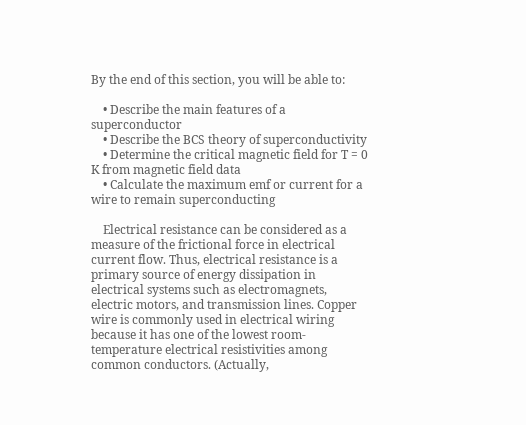By the end of this section, you will be able to:

    • Describe the main features of a superconductor
    • Describe the BCS theory of superconductivity
    • Determine the critical magnetic field for T = 0 K from magnetic field data
    • Calculate the maximum emf or current for a wire to remain superconducting

    Electrical resistance can be considered as a measure of the frictional force in electrical current flow. Thus, electrical resistance is a primary source of energy dissipation in electrical systems such as electromagnets, electric motors, and transmission lines. Copper wire is commonly used in electrical wiring because it has one of the lowest room-temperature electrical resistivities among common conductors. (Actually,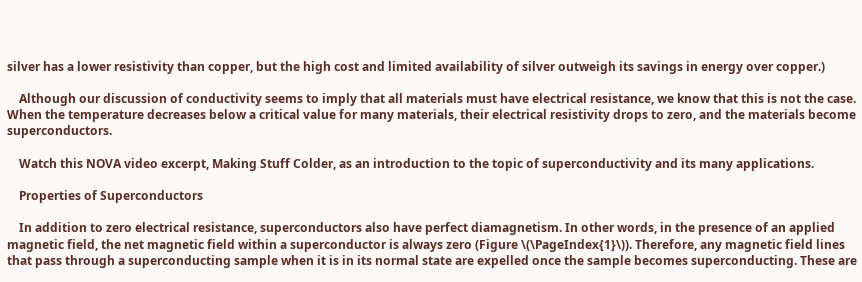silver has a lower resistivity than copper, but the high cost and limited availability of silver outweigh its savings in energy over copper.)

    Although our discussion of conductivity seems to imply that all materials must have electrical resistance, we know that this is not the case. When the temperature decreases below a critical value for many materials, their electrical resistivity drops to zero, and the materials become superconductors.

    Watch this NOVA video excerpt, Making Stuff Colder, as an introduction to the topic of superconductivity and its many applications.

    Properties of Superconductors

    In addition to zero electrical resistance, superconductors also have perfect diamagnetism. In other words, in the presence of an applied magnetic field, the net magnetic field within a superconductor is always zero (Figure \(\PageIndex{1}\)). Therefore, any magnetic field lines that pass through a superconducting sample when it is in its normal state are expelled once the sample becomes superconducting. These are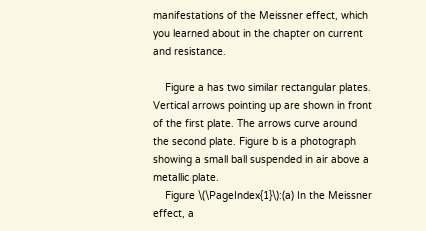manifestations of the Meissner effect, which you learned about in the chapter on current and resistance.

    Figure a has two similar rectangular plates. Vertical arrows pointing up are shown in front of the first plate. The arrows curve around the second plate. Figure b is a photograph showing a small ball suspended in air above a metallic plate.
    Figure \(\PageIndex{1}\):(a) In the Meissner effect, a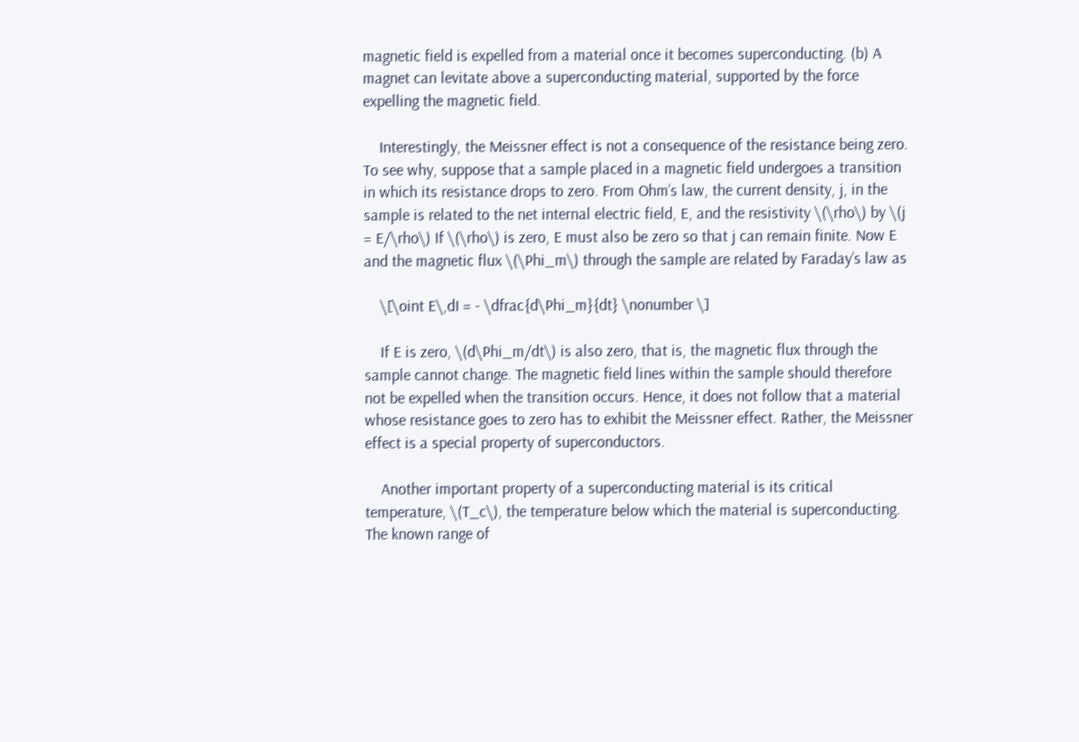magnetic field is expelled from a material once it becomes superconducting. (b) A magnet can levitate above a superconducting material, supported by the force expelling the magnetic field.

    Interestingly, the Meissner effect is not a consequence of the resistance being zero. To see why, suppose that a sample placed in a magnetic field undergoes a transition in which its resistance drops to zero. From Ohm’s law, the current density, j, in the sample is related to the net internal electric field, E, and the resistivity \(\rho\) by \(j = E/\rho\) If \(\rho\) is zero, E must also be zero so that j can remain finite. Now E and the magnetic flux \(\Phi_m\) through the sample are related by Faraday’s law as

    \[\oint E\,dI = - \dfrac{d\Phi_m}{dt} \nonumber \]

    If E is zero, \(d\Phi_m/dt\) is also zero, that is, the magnetic flux through the sample cannot change. The magnetic field lines within the sample should therefore not be expelled when the transition occurs. Hence, it does not follow that a material whose resistance goes to zero has to exhibit the Meissner effect. Rather, the Meissner effect is a special property of superconductors.

    Another important property of a superconducting material is its critical temperature, \(T_c\), the temperature below which the material is superconducting. The known range of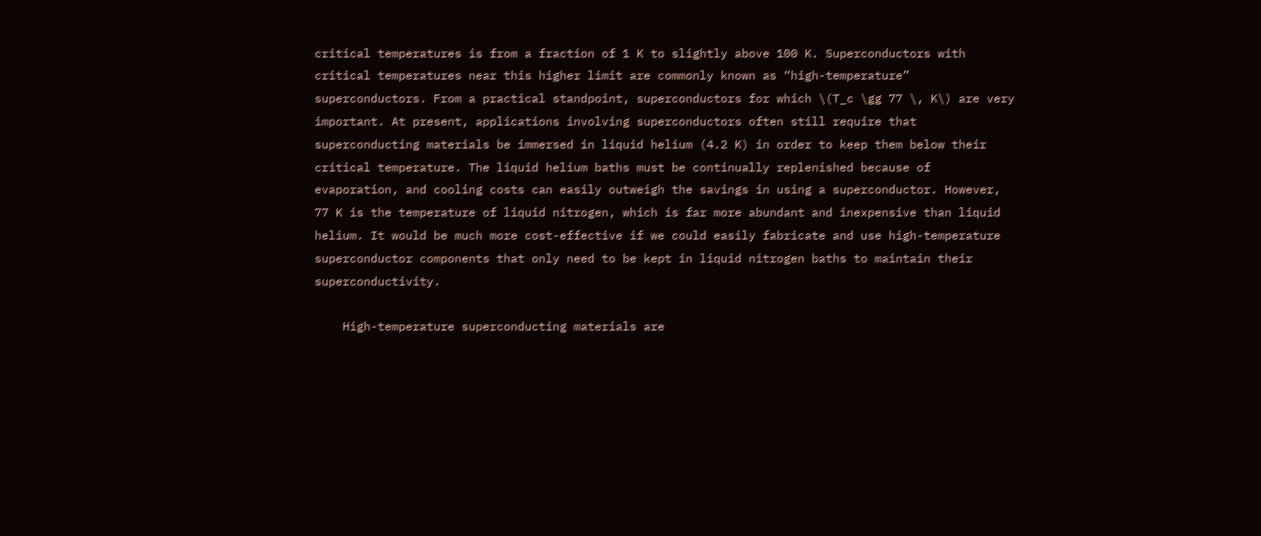critical temperatures is from a fraction of 1 K to slightly above 100 K. Superconductors with critical temperatures near this higher limit are commonly known as “high-temperature” superconductors. From a practical standpoint, superconductors for which \(T_c \gg 77 \, K\) are very important. At present, applications involving superconductors often still require that superconducting materials be immersed in liquid helium (4.2 K) in order to keep them below their critical temperature. The liquid helium baths must be continually replenished because of evaporation, and cooling costs can easily outweigh the savings in using a superconductor. However, 77 K is the temperature of liquid nitrogen, which is far more abundant and inexpensive than liquid helium. It would be much more cost-effective if we could easily fabricate and use high-temperature superconductor components that only need to be kept in liquid nitrogen baths to maintain their superconductivity.

    High-temperature superconducting materials are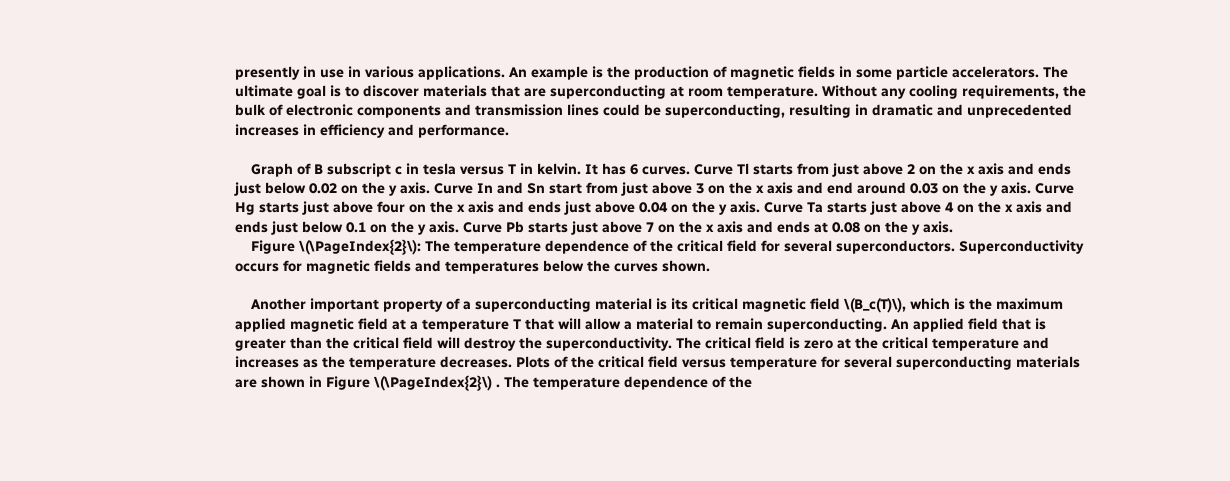presently in use in various applications. An example is the production of magnetic fields in some particle accelerators. The ultimate goal is to discover materials that are superconducting at room temperature. Without any cooling requirements, the bulk of electronic components and transmission lines could be superconducting, resulting in dramatic and unprecedented increases in efficiency and performance.

    Graph of B subscript c in tesla versus T in kelvin. It has 6 curves. Curve Tl starts from just above 2 on the x axis and ends just below 0.02 on the y axis. Curve In and Sn start from just above 3 on the x axis and end around 0.03 on the y axis. Curve Hg starts just above four on the x axis and ends just above 0.04 on the y axis. Curve Ta starts just above 4 on the x axis and ends just below 0.1 on the y axis. Curve Pb starts just above 7 on the x axis and ends at 0.08 on the y axis.
    Figure \(\PageIndex{2}\): The temperature dependence of the critical field for several superconductors. Superconductivity occurs for magnetic fields and temperatures below the curves shown.

    Another important property of a superconducting material is its critical magnetic field \(B_c(T)\), which is the maximum applied magnetic field at a temperature T that will allow a material to remain superconducting. An applied field that is greater than the critical field will destroy the superconductivity. The critical field is zero at the critical temperature and increases as the temperature decreases. Plots of the critical field versus temperature for several superconducting materials are shown in Figure \(\PageIndex{2}\) . The temperature dependence of the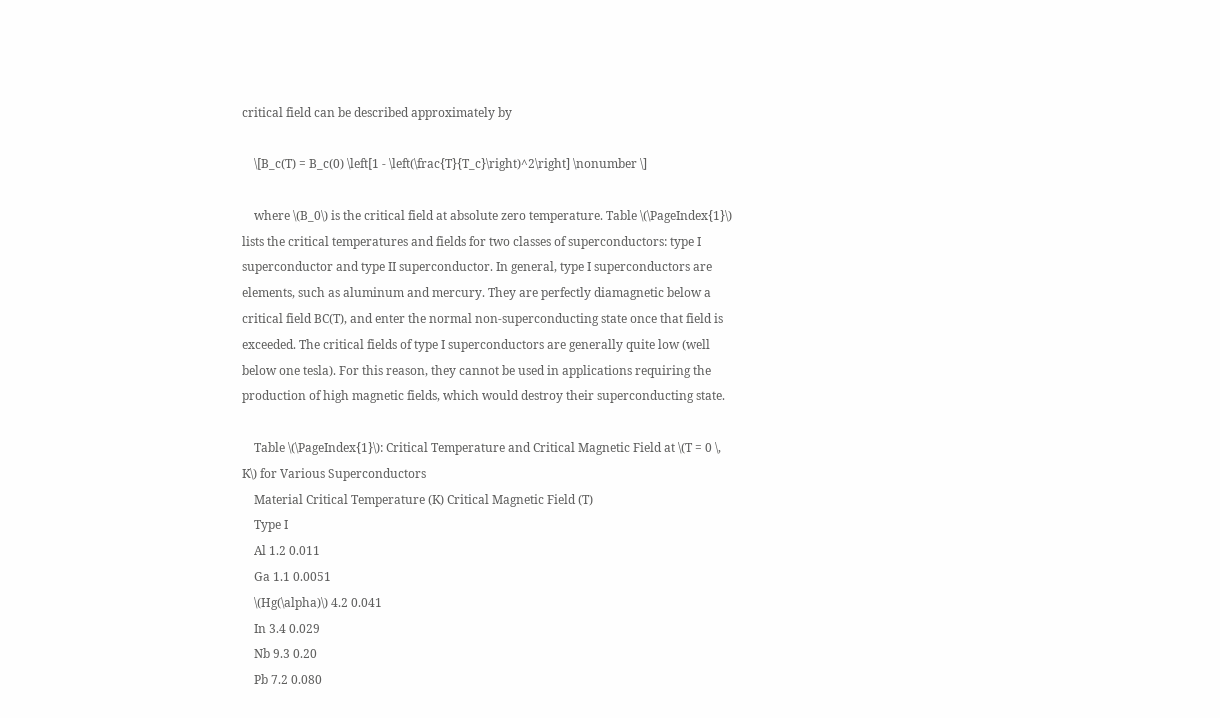critical field can be described approximately by

    \[B_c(T) = B_c(0) \left[1 - \left(\frac{T}{T_c}\right)^2\right] \nonumber \]

    where \(B_0\) is the critical field at absolute zero temperature. Table \(\PageIndex{1}\) lists the critical temperatures and fields for two classes of superconductors: type I superconductor and type II superconductor. In general, type I superconductors are elements, such as aluminum and mercury. They are perfectly diamagnetic below a critical field BC(T), and enter the normal non-superconducting state once that field is exceeded. The critical fields of type I superconductors are generally quite low (well below one tesla). For this reason, they cannot be used in applications requiring the production of high magnetic fields, which would destroy their superconducting state.

    Table \(\PageIndex{1}\): Critical Temperature and Critical Magnetic Field at \(T = 0 \, K\) for Various Superconductors
    Material Critical Temperature (K) Critical Magnetic Field (T)
    Type I
    Al 1.2 0.011
    Ga 1.1 0.0051
    \(Hg(\alpha)\) 4.2 0.041
    In 3.4 0.029
    Nb 9.3 0.20
    Pb 7.2 0.080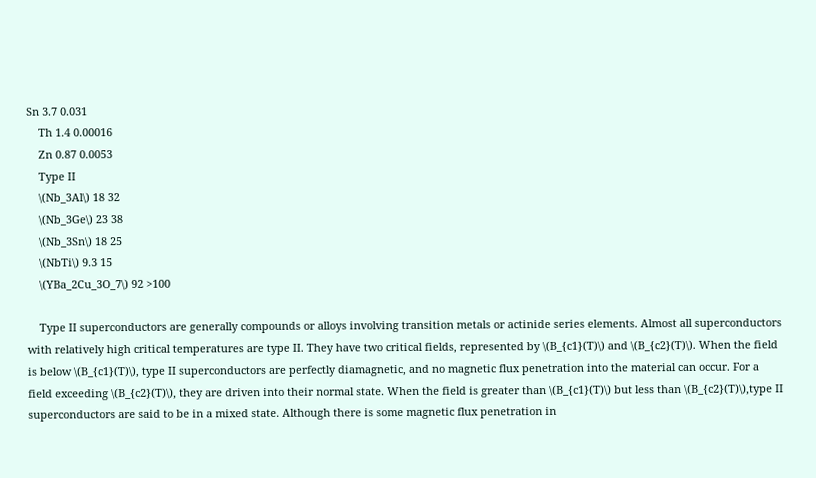Sn 3.7 0.031
    Th 1.4 0.00016
    Zn 0.87 0.0053
    Type II
    \(Nb_3Al\) 18 32
    \(Nb_3Ge\) 23 38
    \(Nb_3Sn\) 18 25
    \(NbTi\) 9.3 15
    \(YBa_2Cu_3O_7\) 92 >100

    Type II superconductors are generally compounds or alloys involving transition metals or actinide series elements. Almost all superconductors with relatively high critical temperatures are type II. They have two critical fields, represented by \(B_{c1}(T)\) and \(B_{c2}(T)\). When the field is below \(B_{c1}(T)\), type II superconductors are perfectly diamagnetic, and no magnetic flux penetration into the material can occur. For a field exceeding \(B_{c2}(T)\), they are driven into their normal state. When the field is greater than \(B_{c1}(T)\) but less than \(B_{c2}(T)\),type II superconductors are said to be in a mixed state. Although there is some magnetic flux penetration in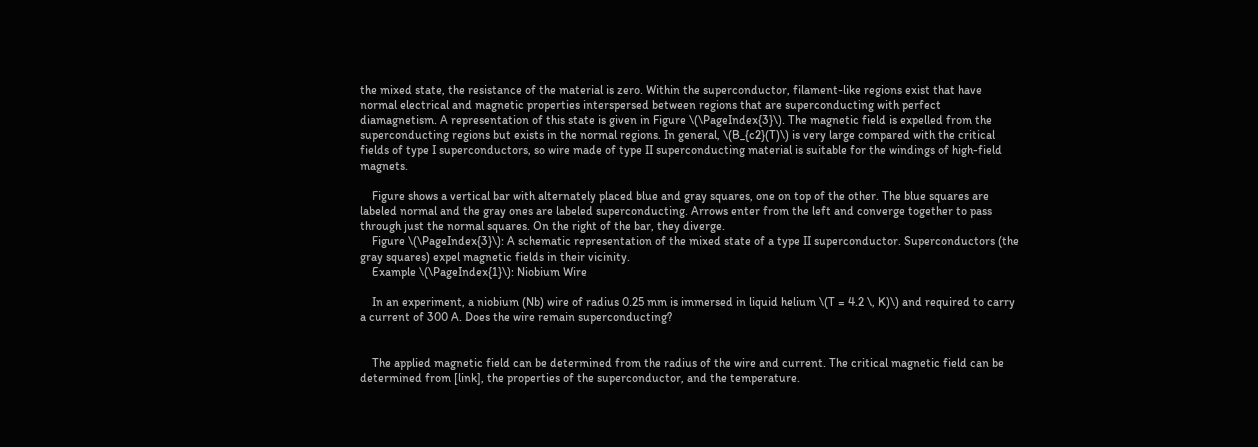the mixed state, the resistance of the material is zero. Within the superconductor, filament-like regions exist that have normal electrical and magnetic properties interspersed between regions that are superconducting with perfect diamagnetism. A representation of this state is given in Figure \(\PageIndex{3}\). The magnetic field is expelled from the superconducting regions but exists in the normal regions. In general, \(B_{c2}(T)\) is very large compared with the critical fields of type I superconductors, so wire made of type II superconducting material is suitable for the windings of high-field magnets.

    Figure shows a vertical bar with alternately placed blue and gray squares, one on top of the other. The blue squares are labeled normal and the gray ones are labeled superconducting. Arrows enter from the left and converge together to pass through just the normal squares. On the right of the bar, they diverge.
    Figure \(\PageIndex{3}\): A schematic representation of the mixed state of a type II superconductor. Superconductors (the gray squares) expel magnetic fields in their vicinity.
    Example \(\PageIndex{1}\): Niobium Wire

    In an experiment, a niobium (Nb) wire of radius 0.25 mm is immersed in liquid helium \(T = 4.2 \, K)\) and required to carry a current of 300 A. Does the wire remain superconducting?


    The applied magnetic field can be determined from the radius of the wire and current. The critical magnetic field can be determined from [link], the properties of the superconductor, and the temperature.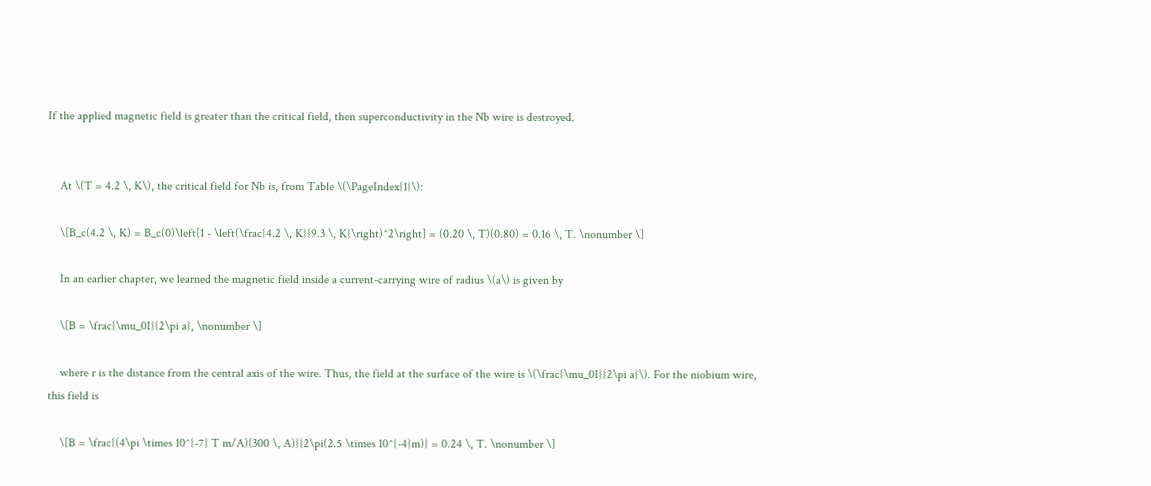If the applied magnetic field is greater than the critical field, then superconductivity in the Nb wire is destroyed.


    At \(T = 4.2 \, K\), the critical field for Nb is, from Table \(\PageIndex{1}\):

    \[B_c(4.2 \, K) = B_c(0)\left[1 - \left(\frac{4.2 \, K}{9.3 \, K}\right)^2\right] = (0.20 \, T)(0.80) = 0.16 \, T. \nonumber \]

    In an earlier chapter, we learned the magnetic field inside a current-carrying wire of radius \(a\) is given by

    \[B = \frac{\mu_0I}{2\pi a}, \nonumber \]

    where r is the distance from the central axis of the wire. Thus, the field at the surface of the wire is \(\frac{\mu_0I}{2\pi a}\). For the niobium wire, this field is

    \[B = \frac{(4\pi \times 10^{-7} T m/A)(300 \, A)}{2\pi(2.5 \times 10^{-4}m)} = 0.24 \, T. \nonumber \]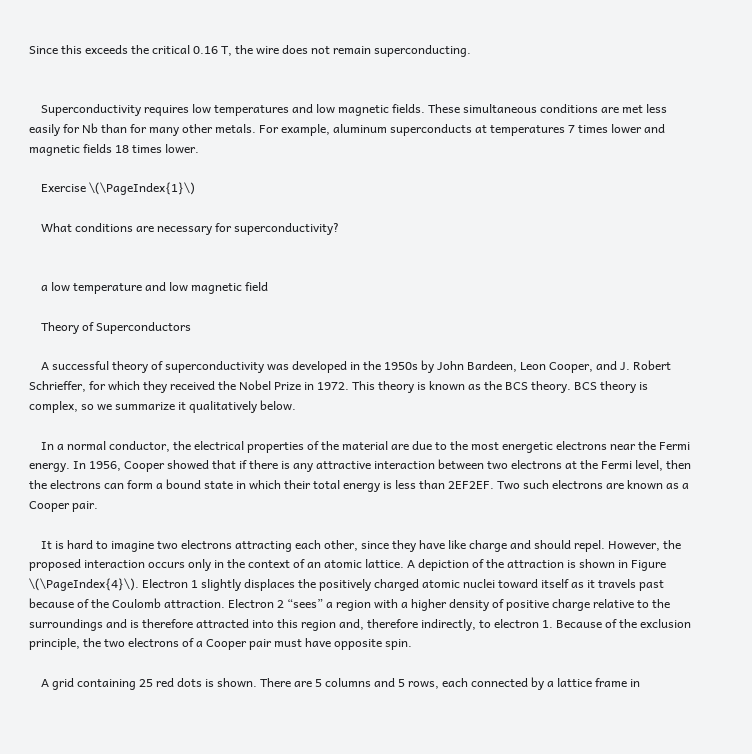Since this exceeds the critical 0.16 T, the wire does not remain superconducting.


    Superconductivity requires low temperatures and low magnetic fields. These simultaneous conditions are met less easily for Nb than for many other metals. For example, aluminum superconducts at temperatures 7 times lower and magnetic fields 18 times lower.

    Exercise \(\PageIndex{1}\)

    What conditions are necessary for superconductivity?


    a low temperature and low magnetic field

    Theory of Superconductors

    A successful theory of superconductivity was developed in the 1950s by John Bardeen, Leon Cooper, and J. Robert Schrieffer, for which they received the Nobel Prize in 1972. This theory is known as the BCS theory. BCS theory is complex, so we summarize it qualitatively below.

    In a normal conductor, the electrical properties of the material are due to the most energetic electrons near the Fermi energy. In 1956, Cooper showed that if there is any attractive interaction between two electrons at the Fermi level, then the electrons can form a bound state in which their total energy is less than 2EF2EF. Two such electrons are known as a Cooper pair.

    It is hard to imagine two electrons attracting each other, since they have like charge and should repel. However, the proposed interaction occurs only in the context of an atomic lattice. A depiction of the attraction is shown in Figure \(\PageIndex{4}\). Electron 1 slightly displaces the positively charged atomic nuclei toward itself as it travels past because of the Coulomb attraction. Electron 2 “sees” a region with a higher density of positive charge relative to the surroundings and is therefore attracted into this region and, therefore indirectly, to electron 1. Because of the exclusion principle, the two electrons of a Cooper pair must have opposite spin.

    A grid containing 25 red dots is shown. There are 5 columns and 5 rows, each connected by a lattice frame in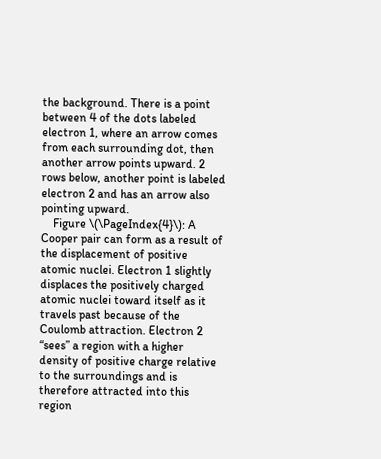the background. There is a point between 4 of the dots labeled electron 1, where an arrow comes from each surrounding dot, then another arrow points upward. 2 rows below, another point is labeled electron 2 and has an arrow also pointing upward.
    Figure \(\PageIndex{4}\): A Cooper pair can form as a result of the displacement of positive atomic nuclei. Electron 1 slightly displaces the positively charged atomic nuclei toward itself as it travels past because of the Coulomb attraction. Electron 2 “sees” a region with a higher density of positive charge relative to the surroundings and is therefore attracted into this region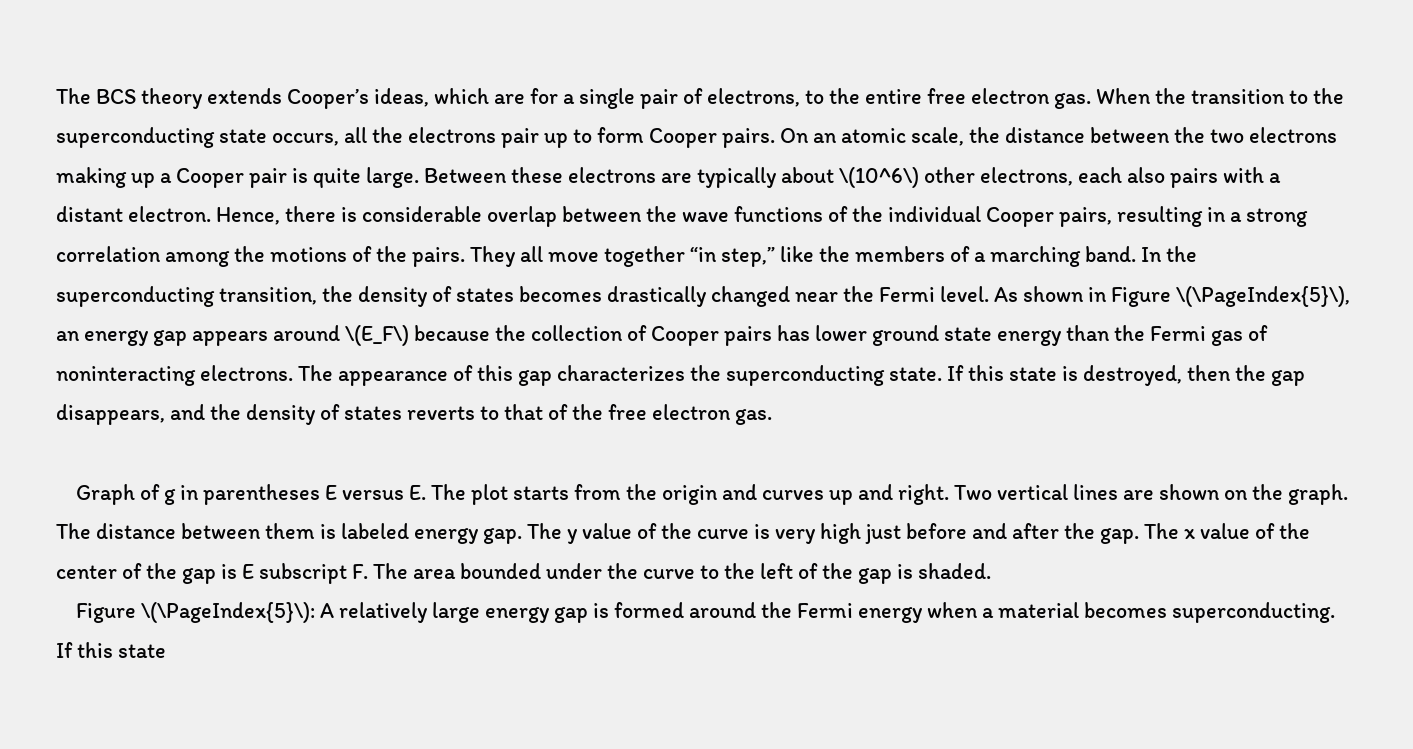The BCS theory extends Cooper’s ideas, which are for a single pair of electrons, to the entire free electron gas. When the transition to the superconducting state occurs, all the electrons pair up to form Cooper pairs. On an atomic scale, the distance between the two electrons making up a Cooper pair is quite large. Between these electrons are typically about \(10^6\) other electrons, each also pairs with a distant electron. Hence, there is considerable overlap between the wave functions of the individual Cooper pairs, resulting in a strong correlation among the motions of the pairs. They all move together “in step,” like the members of a marching band. In the superconducting transition, the density of states becomes drastically changed near the Fermi level. As shown in Figure \(\PageIndex{5}\), an energy gap appears around \(E_F\) because the collection of Cooper pairs has lower ground state energy than the Fermi gas of noninteracting electrons. The appearance of this gap characterizes the superconducting state. If this state is destroyed, then the gap disappears, and the density of states reverts to that of the free electron gas.

    Graph of g in parentheses E versus E. The plot starts from the origin and curves up and right. Two vertical lines are shown on the graph. The distance between them is labeled energy gap. The y value of the curve is very high just before and after the gap. The x value of the center of the gap is E subscript F. The area bounded under the curve to the left of the gap is shaded.
    Figure \(\PageIndex{5}\): A relatively large energy gap is formed around the Fermi energy when a material becomes superconducting. If this state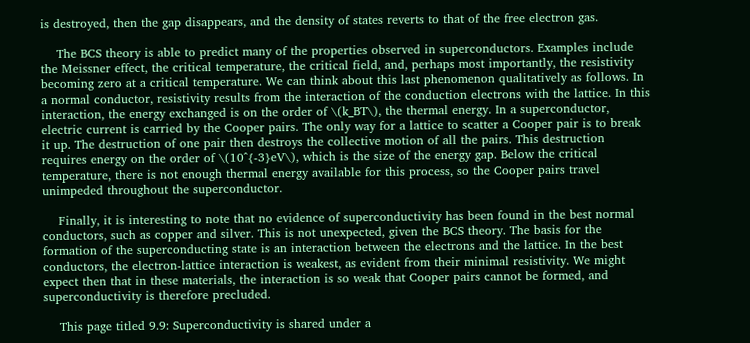is destroyed, then the gap disappears, and the density of states reverts to that of the free electron gas.

    The BCS theory is able to predict many of the properties observed in superconductors. Examples include the Meissner effect, the critical temperature, the critical field, and, perhaps most importantly, the resistivity becoming zero at a critical temperature. We can think about this last phenomenon qualitatively as follows. In a normal conductor, resistivity results from the interaction of the conduction electrons with the lattice. In this interaction, the energy exchanged is on the order of \(k_BT\), the thermal energy. In a superconductor, electric current is carried by the Cooper pairs. The only way for a lattice to scatter a Cooper pair is to break it up. The destruction of one pair then destroys the collective motion of all the pairs. This destruction requires energy on the order of \(10^{-3}eV\), which is the size of the energy gap. Below the critical temperature, there is not enough thermal energy available for this process, so the Cooper pairs travel unimpeded throughout the superconductor.

    Finally, it is interesting to note that no evidence of superconductivity has been found in the best normal conductors, such as copper and silver. This is not unexpected, given the BCS theory. The basis for the formation of the superconducting state is an interaction between the electrons and the lattice. In the best conductors, the electron-lattice interaction is weakest, as evident from their minimal resistivity. We might expect then that in these materials, the interaction is so weak that Cooper pairs cannot be formed, and superconductivity is therefore precluded.

    This page titled 9.9: Superconductivity is shared under a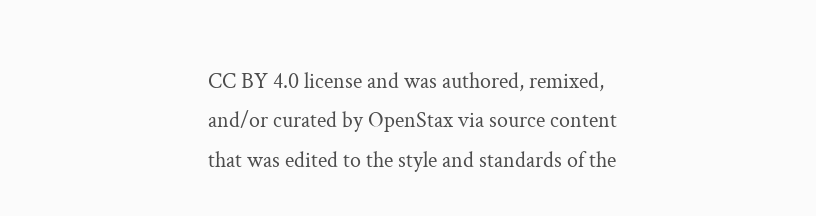CC BY 4.0 license and was authored, remixed, and/or curated by OpenStax via source content that was edited to the style and standards of the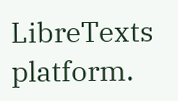LibreTexts platform.